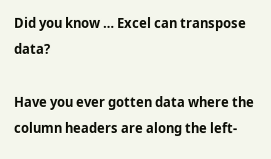Did you know … Excel can transpose data?

Have you ever gotten data where the column headers are along the left-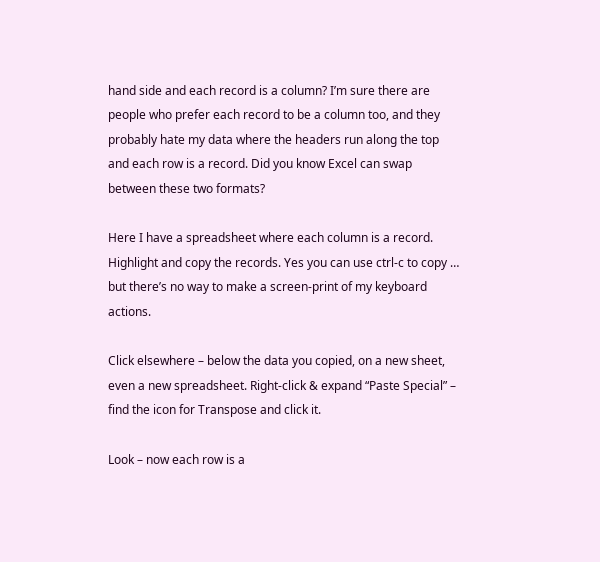hand side and each record is a column? I’m sure there are people who prefer each record to be a column too, and they probably hate my data where the headers run along the top and each row is a record. Did you know Excel can swap between these two formats?

Here I have a spreadsheet where each column is a record. Highlight and copy the records. Yes you can use ctrl-c to copy … but there’s no way to make a screen-print of my keyboard actions.

Click elsewhere – below the data you copied, on a new sheet, even a new spreadsheet. Right-click & expand “Paste Special” – find the icon for Transpose and click it.

Look – now each row is a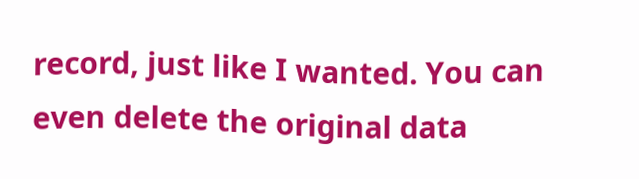record, just like I wanted. You can even delete the original data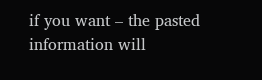if you want – the pasted information will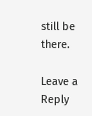still be there.

Leave a Reply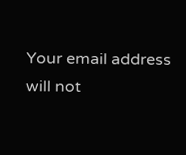Your email address will not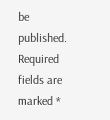be published. Required fields are marked *